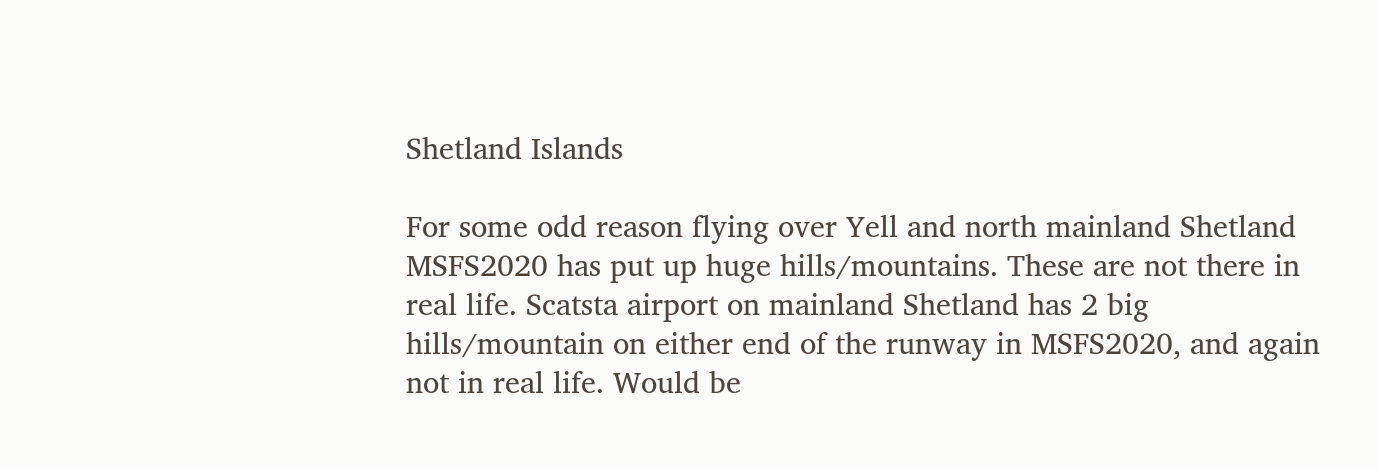Shetland Islands

For some odd reason flying over Yell and north mainland Shetland MSFS2020 has put up huge hills/mountains. These are not there in real life. Scatsta airport on mainland Shetland has 2 big hills/mountain on either end of the runway in MSFS2020, and again not in real life. Would be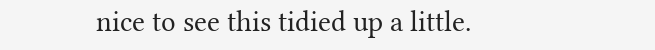nice to see this tidied up a little.